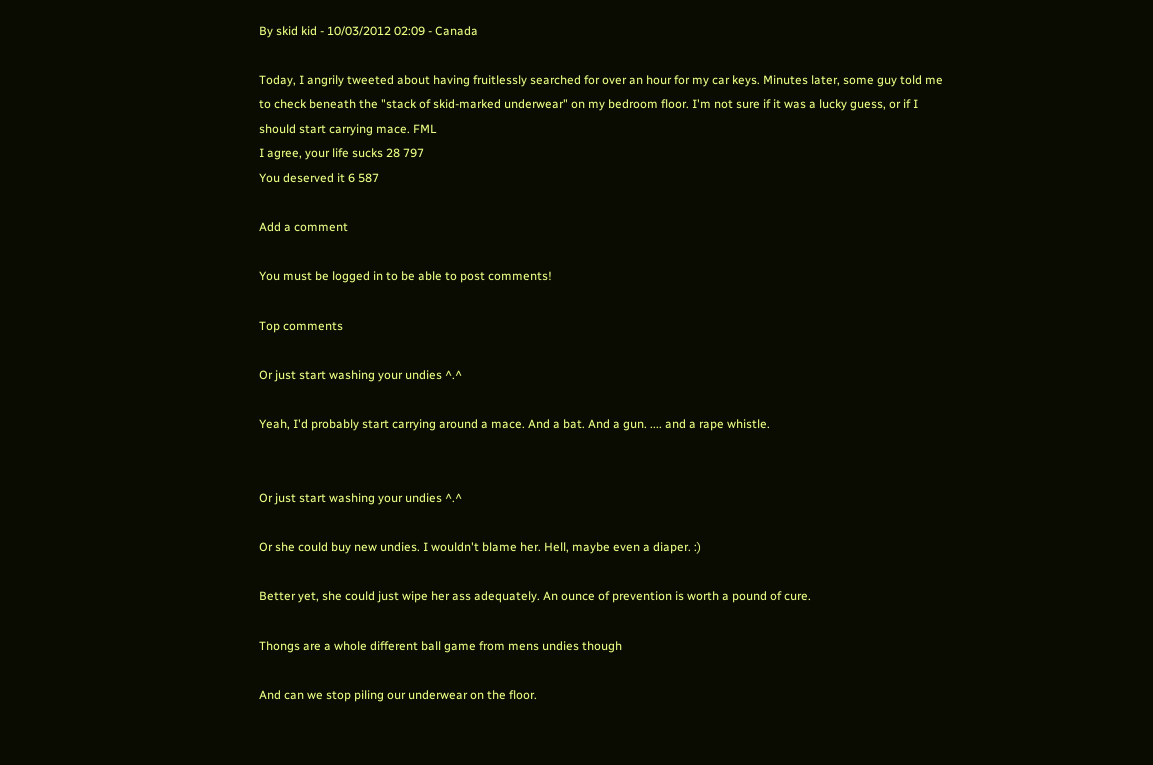By skid kid - 10/03/2012 02:09 - Canada

Today, I angrily tweeted about having fruitlessly searched for over an hour for my car keys. Minutes later, some guy told me to check beneath the "stack of skid-marked underwear" on my bedroom floor. I'm not sure if it was a lucky guess, or if I should start carrying mace. FML
I agree, your life sucks 28 797
You deserved it 6 587

Add a comment

You must be logged in to be able to post comments!

Top comments

Or just start washing your undies ^.^

Yeah, I'd probably start carrying around a mace. And a bat. And a gun. .... and a rape whistle.


Or just start washing your undies ^.^

Or she could buy new undies. I wouldn't blame her. Hell, maybe even a diaper. :)

Better yet, she could just wipe her ass adequately. An ounce of prevention is worth a pound of cure.

Thongs are a whole different ball game from mens undies though

And can we stop piling our underwear on the floor.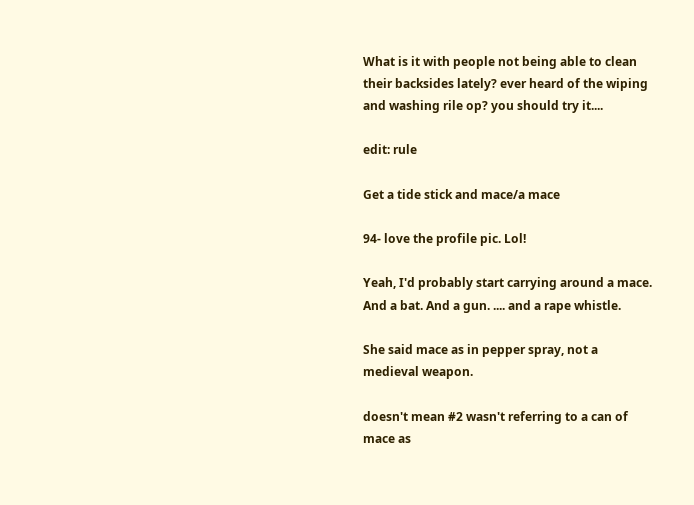What is it with people not being able to clean their backsides lately? ever heard of the wiping and washing rile op? you should try it....

edit: rule

Get a tide stick and mace/a mace

94- love the profile pic. Lol!

Yeah, I'd probably start carrying around a mace. And a bat. And a gun. .... and a rape whistle.

She said mace as in pepper spray, not a medieval weapon.

doesn't mean #2 wasn't referring to a can of mace as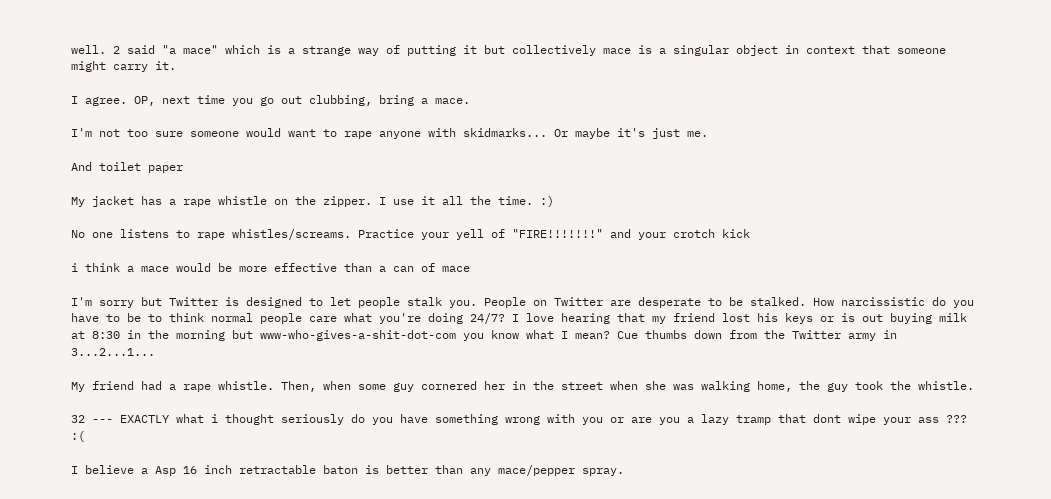well. 2 said "a mace" which is a strange way of putting it but collectively mace is a singular object in context that someone might carry it.

I agree. OP, next time you go out clubbing, bring a mace.

I'm not too sure someone would want to rape anyone with skidmarks... Or maybe it's just me.

And toilet paper

My jacket has a rape whistle on the zipper. I use it all the time. :)

No one listens to rape whistles/screams. Practice your yell of "FIRE!!!!!!!" and your crotch kick

i think a mace would be more effective than a can of mace

I'm sorry but Twitter is designed to let people stalk you. People on Twitter are desperate to be stalked. How narcissistic do you have to be to think normal people care what you're doing 24/7? I love hearing that my friend lost his keys or is out buying milk at 8:30 in the morning but www-who-gives-a-shit-dot-com you know what I mean? Cue thumbs down from the Twitter army in 3...2...1...

My friend had a rape whistle. Then, when some guy cornered her in the street when she was walking home, the guy took the whistle.

32 --- EXACTLY what i thought seriously do you have something wrong with you or are you a lazy tramp that dont wipe your ass ??? :(

I believe a Asp 16 inch retractable baton is better than any mace/pepper spray.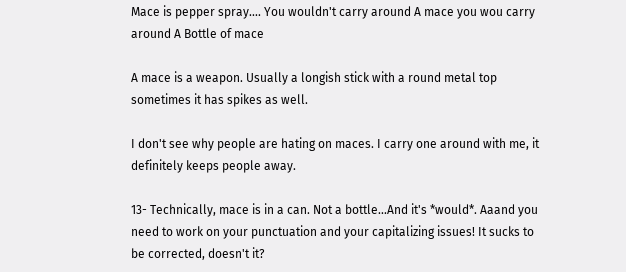Mace is pepper spray.... You wouldn't carry around A mace you wou carry around A Bottle of mace

A mace is a weapon. Usually a longish stick with a round metal top sometimes it has spikes as well.

I don't see why people are hating on maces. I carry one around with me, it definitely keeps people away.

13- Technically, mace is in a can. Not a bottle...And it's *would*. Aaand you need to work on your punctuation and your capitalizing issues! It sucks to be corrected, doesn't it?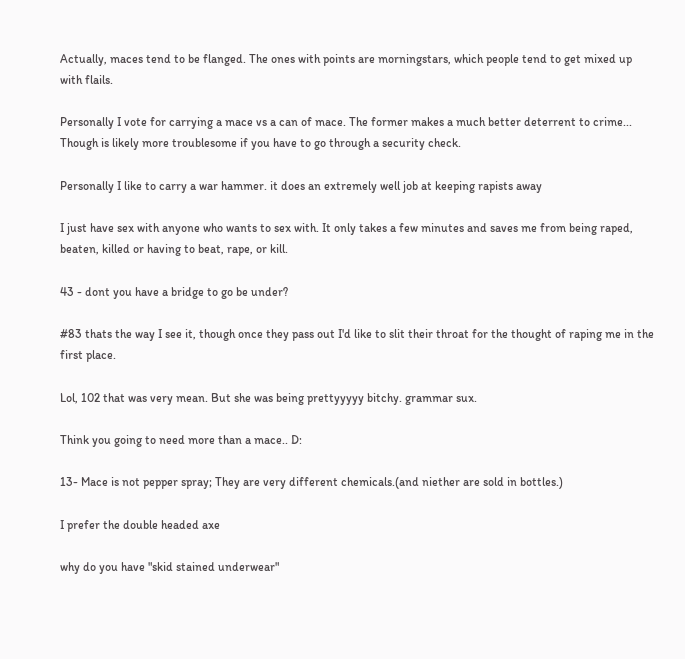Actually, maces tend to be flanged. The ones with points are morningstars, which people tend to get mixed up with flails.

Personally I vote for carrying a mace vs a can of mace. The former makes a much better deterrent to crime... Though is likely more troublesome if you have to go through a security check.

Personally I like to carry a war hammer. it does an extremely well job at keeping rapists away

I just have sex with anyone who wants to sex with. It only takes a few minutes and saves me from being raped, beaten, killed or having to beat, rape, or kill.

43 - dont you have a bridge to go be under?

#83 thats the way I see it, though once they pass out I'd like to slit their throat for the thought of raping me in the first place.

Lol, 102 that was very mean. But she was being prettyyyyy bitchy. grammar sux.

Think you going to need more than a mace.. D:

13- Mace is not pepper spray; They are very different chemicals.(and niether are sold in bottles.)

I prefer the double headed axe

why do you have "skid stained underwear"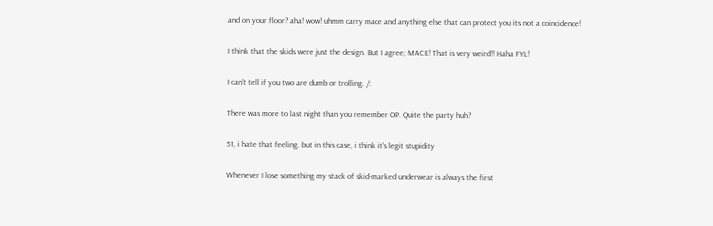and on your floor? aha! wow! uhmm carry mace and anything else that can protect you its not a coincidence!

I think that the skids were just the design. But I agree; MACE! That is very weird!! Haha FYL!

I can't tell if you two are dumb or trolling. /:

There was more to last night than you remember OP. Quite the party huh?

51, i hate that feeling. but in this case, i think it's legit stupidity

Whenever I lose something my stack of skid-marked underwear is always the first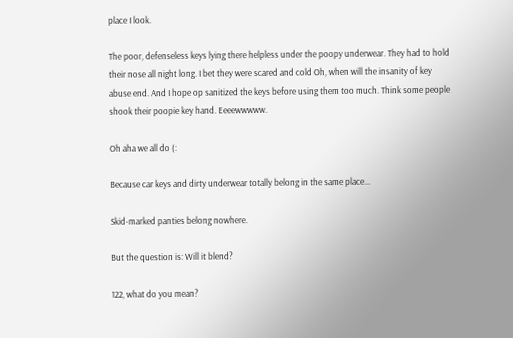place I look.

The poor, defenseless keys lying there helpless under the poopy underwear. They had to hold their nose all night long. I bet they were scared and cold Oh, when will the insanity of key abuse end. And I hope op sanitized the keys before using them too much. Think some people shook their poopie key hand. Eeeewwwww.

Oh aha we all do (:

Because car keys and dirty underwear totally belong in the same place...

Skid-marked panties belong nowhere.

But the question is: Will it blend?

122, what do you mean?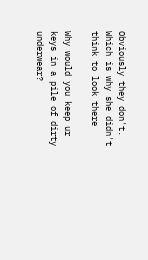Obviously they don't. Which is why she didn't think to look there

Why would you keep ur keys in a pile of dirty underwear?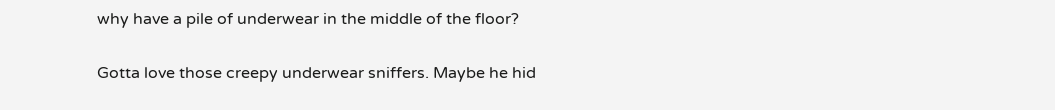why have a pile of underwear in the middle of the floor?

Gotta love those creepy underwear sniffers. Maybe he hid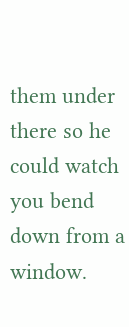them under there so he could watch you bend down from a window.